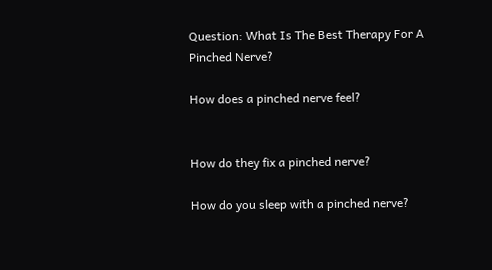Question: What Is The Best Therapy For A Pinched Nerve?

How does a pinched nerve feel?


How do they fix a pinched nerve?

How do you sleep with a pinched nerve?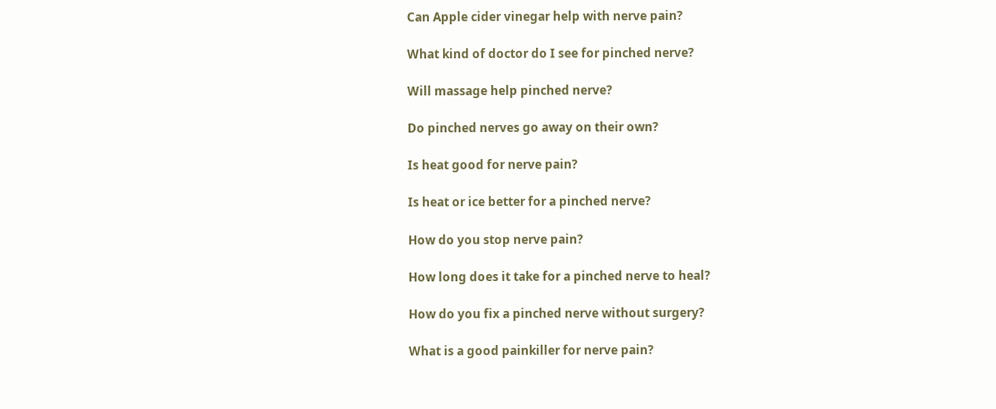Can Apple cider vinegar help with nerve pain?

What kind of doctor do I see for pinched nerve?

Will massage help pinched nerve?

Do pinched nerves go away on their own?

Is heat good for nerve pain?

Is heat or ice better for a pinched nerve?

How do you stop nerve pain?

How long does it take for a pinched nerve to heal?

How do you fix a pinched nerve without surgery?

What is a good painkiller for nerve pain?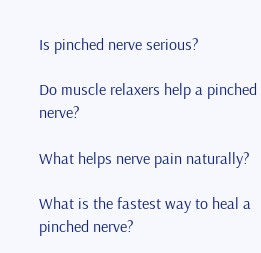Is pinched nerve serious?

Do muscle relaxers help a pinched nerve?

What helps nerve pain naturally?

What is the fastest way to heal a pinched nerve?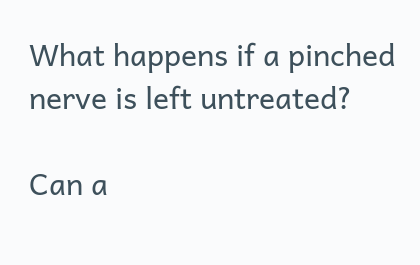What happens if a pinched nerve is left untreated?

Can a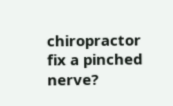chiropractor fix a pinched nerve?